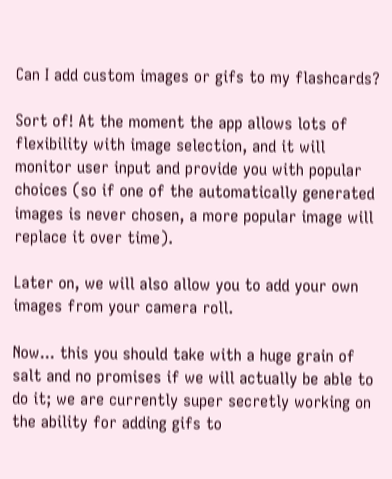Can I add custom images or gifs to my flashcards?

Sort of! At the moment the app allows lots of flexibility with image selection, and it will monitor user input and provide you with popular choices (so if one of the automatically generated images is never chosen, a more popular image will replace it over time).

Later on, we will also allow you to add your own images from your camera roll.

Now... this you should take with a huge grain of salt and no promises if we will actually be able to do it; we are currently super secretly working on the ability for adding gifs to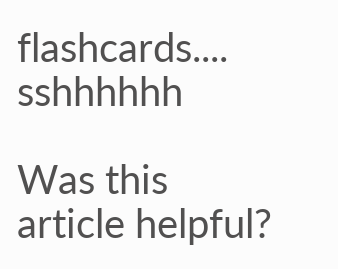flashcards.... sshhhhhh

Was this article helpful?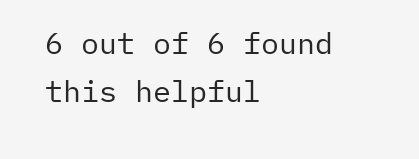6 out of 6 found this helpful